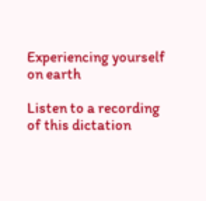Experiencing yourself on earth

Listen to a recording of this dictation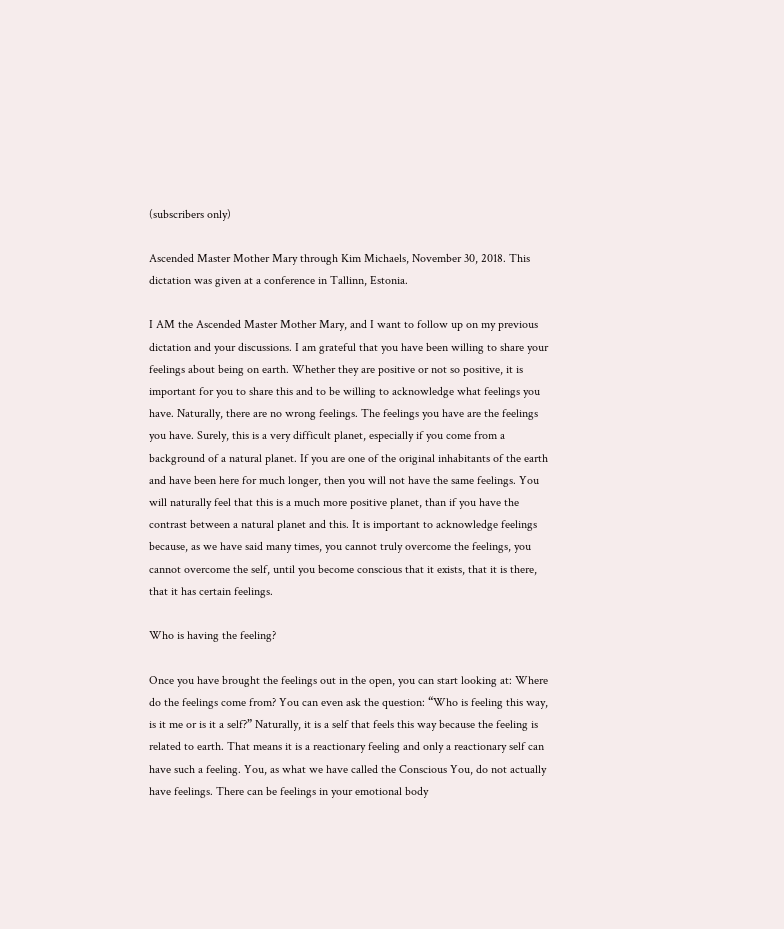(subscribers only)

Ascended Master Mother Mary through Kim Michaels, November 30, 2018. This dictation was given at a conference in Tallinn, Estonia.

I AM the Ascended Master Mother Mary, and I want to follow up on my previous dictation and your discussions. I am grateful that you have been willing to share your feelings about being on earth. Whether they are positive or not so positive, it is important for you to share this and to be willing to acknowledge what feelings you have. Naturally, there are no wrong feelings. The feelings you have are the feelings you have. Surely, this is a very difficult planet, especially if you come from a background of a natural planet. If you are one of the original inhabitants of the earth and have been here for much longer, then you will not have the same feelings. You will naturally feel that this is a much more positive planet, than if you have the contrast between a natural planet and this. It is important to acknowledge feelings because, as we have said many times, you cannot truly overcome the feelings, you cannot overcome the self, until you become conscious that it exists, that it is there, that it has certain feelings.

Who is having the feeling?

Once you have brought the feelings out in the open, you can start looking at: Where do the feelings come from? You can even ask the question: “Who is feeling this way, is it me or is it a self?” Naturally, it is a self that feels this way because the feeling is related to earth. That means it is a reactionary feeling and only a reactionary self can have such a feeling. You, as what we have called the Conscious You, do not actually have feelings. There can be feelings in your emotional body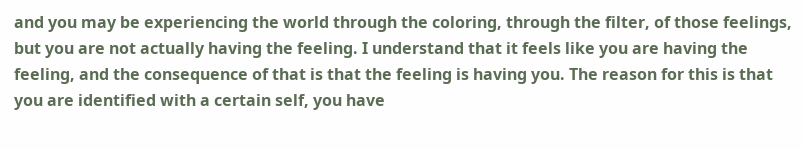and you may be experiencing the world through the coloring, through the filter, of those feelings, but you are not actually having the feeling. I understand that it feels like you are having the feeling, and the consequence of that is that the feeling is having you. The reason for this is that you are identified with a certain self, you have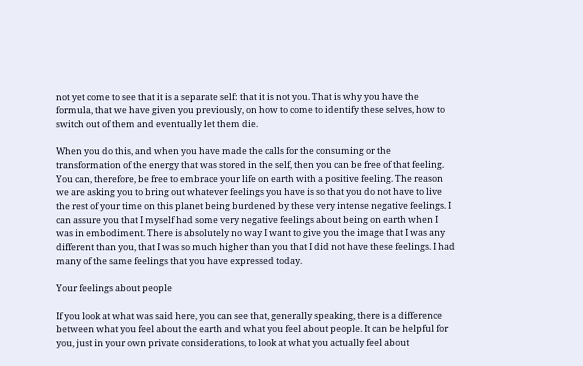not yet come to see that it is a separate self: that it is not you. That is why you have the formula, that we have given you previously, on how to come to identify these selves, how to switch out of them and eventually let them die.

When you do this, and when you have made the calls for the consuming or the transformation of the energy that was stored in the self, then you can be free of that feeling. You can, therefore, be free to embrace your life on earth with a positive feeling. The reason we are asking you to bring out whatever feelings you have is so that you do not have to live the rest of your time on this planet being burdened by these very intense negative feelings. I can assure you that I myself had some very negative feelings about being on earth when I was in embodiment. There is absolutely no way I want to give you the image that I was any different than you, that I was so much higher than you that I did not have these feelings. I had many of the same feelings that you have expressed today.

Your feelings about people

If you look at what was said here, you can see that, generally speaking, there is a difference between what you feel about the earth and what you feel about people. It can be helpful for you, just in your own private considerations, to look at what you actually feel about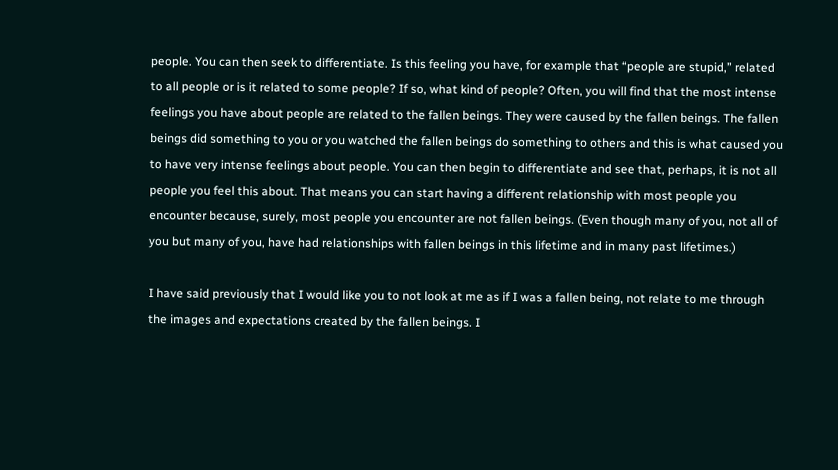people. You can then seek to differentiate. Is this feeling you have, for example that “people are stupid,” related to all people or is it related to some people? If so, what kind of people? Often, you will find that the most intense feelings you have about people are related to the fallen beings. They were caused by the fallen beings. The fallen beings did something to you or you watched the fallen beings do something to others and this is what caused you to have very intense feelings about people. You can then begin to differentiate and see that, perhaps, it is not all people you feel this about. That means you can start having a different relationship with most people you encounter because, surely, most people you encounter are not fallen beings. (Even though many of you, not all of you but many of you, have had relationships with fallen beings in this lifetime and in many past lifetimes.)

I have said previously that I would like you to not look at me as if I was a fallen being, not relate to me through the images and expectations created by the fallen beings. I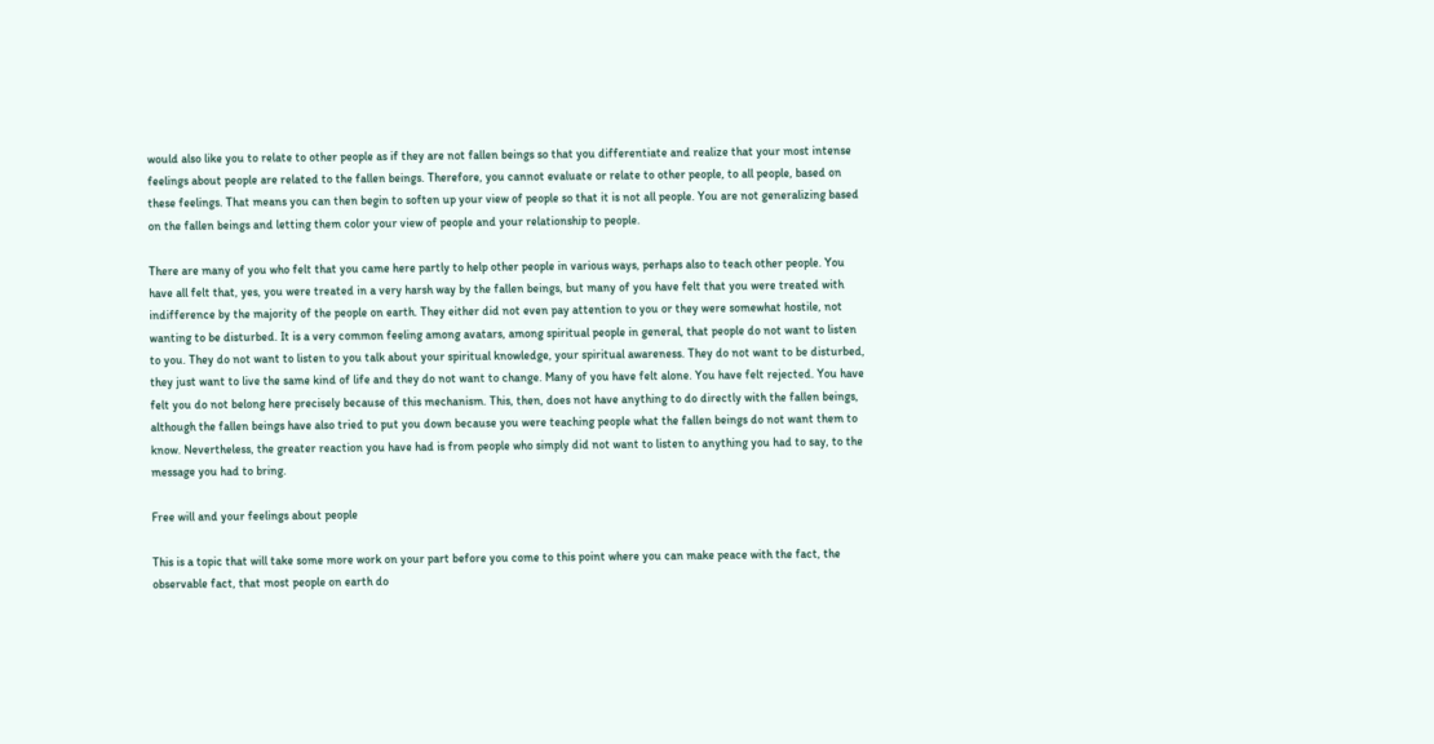would also like you to relate to other people as if they are not fallen beings so that you differentiate and realize that your most intense feelings about people are related to the fallen beings. Therefore, you cannot evaluate or relate to other people, to all people, based on these feelings. That means you can then begin to soften up your view of people so that it is not all people. You are not generalizing based on the fallen beings and letting them color your view of people and your relationship to people.

There are many of you who felt that you came here partly to help other people in various ways, perhaps also to teach other people. You have all felt that, yes, you were treated in a very harsh way by the fallen beings, but many of you have felt that you were treated with indifference by the majority of the people on earth. They either did not even pay attention to you or they were somewhat hostile, not wanting to be disturbed. It is a very common feeling among avatars, among spiritual people in general, that people do not want to listen to you. They do not want to listen to you talk about your spiritual knowledge, your spiritual awareness. They do not want to be disturbed, they just want to live the same kind of life and they do not want to change. Many of you have felt alone. You have felt rejected. You have felt you do not belong here precisely because of this mechanism. This, then, does not have anything to do directly with the fallen beings, although the fallen beings have also tried to put you down because you were teaching people what the fallen beings do not want them to know. Nevertheless, the greater reaction you have had is from people who simply did not want to listen to anything you had to say, to the message you had to bring.

Free will and your feelings about people

This is a topic that will take some more work on your part before you come to this point where you can make peace with the fact, the observable fact, that most people on earth do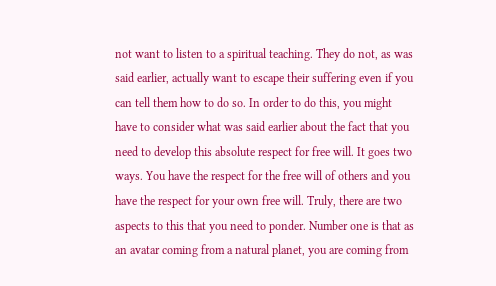not want to listen to a spiritual teaching. They do not, as was said earlier, actually want to escape their suffering even if you can tell them how to do so. In order to do this, you might have to consider what was said earlier about the fact that you need to develop this absolute respect for free will. It goes two ways. You have the respect for the free will of others and you have the respect for your own free will. Truly, there are two aspects to this that you need to ponder. Number one is that as an avatar coming from a natural planet, you are coming from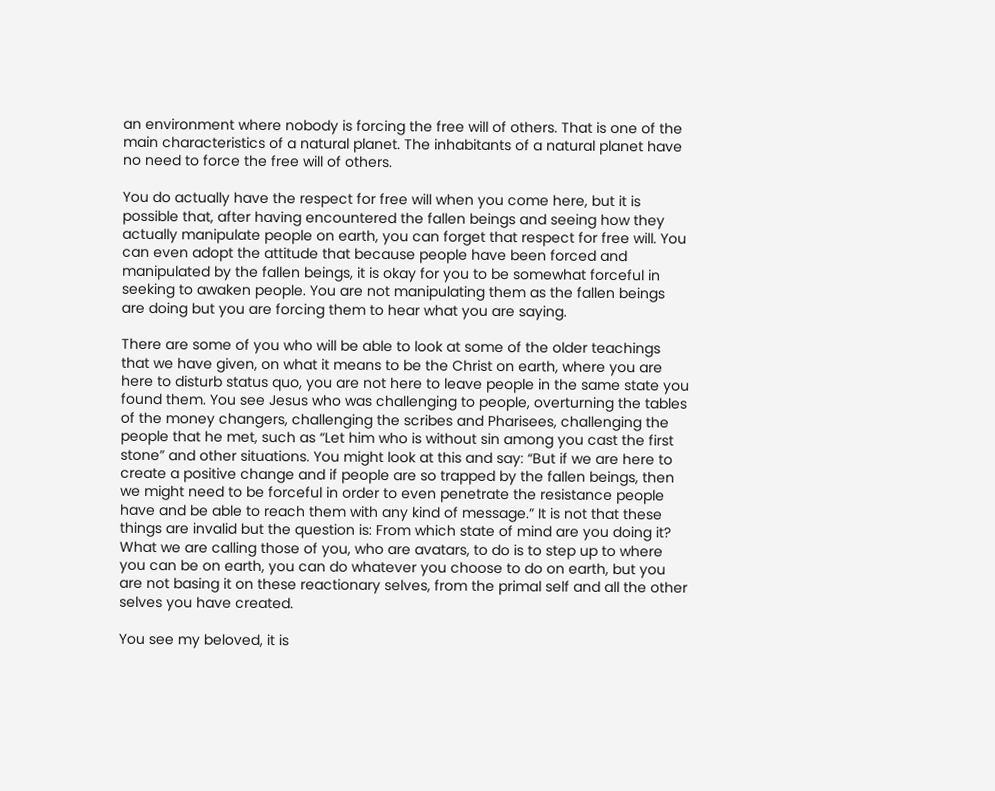an environment where nobody is forcing the free will of others. That is one of the main characteristics of a natural planet. The inhabitants of a natural planet have no need to force the free will of others.

You do actually have the respect for free will when you come here, but it is possible that, after having encountered the fallen beings and seeing how they actually manipulate people on earth, you can forget that respect for free will. You can even adopt the attitude that because people have been forced and manipulated by the fallen beings, it is okay for you to be somewhat forceful in seeking to awaken people. You are not manipulating them as the fallen beings are doing but you are forcing them to hear what you are saying.

There are some of you who will be able to look at some of the older teachings that we have given, on what it means to be the Christ on earth, where you are here to disturb status quo, you are not here to leave people in the same state you found them. You see Jesus who was challenging to people, overturning the tables of the money changers, challenging the scribes and Pharisees, challenging the people that he met, such as “Let him who is without sin among you cast the first stone” and other situations. You might look at this and say: “But if we are here to create a positive change and if people are so trapped by the fallen beings, then we might need to be forceful in order to even penetrate the resistance people have and be able to reach them with any kind of message.” It is not that these things are invalid but the question is: From which state of mind are you doing it? What we are calling those of you, who are avatars, to do is to step up to where you can be on earth, you can do whatever you choose to do on earth, but you are not basing it on these reactionary selves, from the primal self and all the other selves you have created.

You see my beloved, it is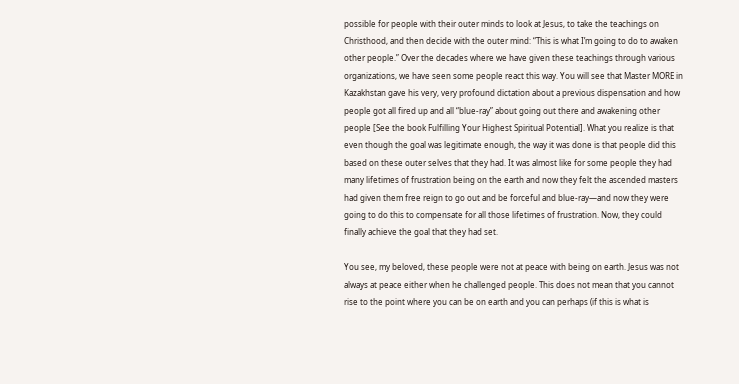possible for people with their outer minds to look at Jesus, to take the teachings on Christhood, and then decide with the outer mind: “This is what I’m going to do to awaken other people.” Over the decades where we have given these teachings through various organizations, we have seen some people react this way. You will see that Master MORE in Kazakhstan gave his very, very profound dictation about a previous dispensation and how people got all fired up and all “blue-ray” about going out there and awakening other people [See the book Fulfilling Your Highest Spiritual Potential]. What you realize is that even though the goal was legitimate enough, the way it was done is that people did this based on these outer selves that they had. It was almost like for some people they had many lifetimes of frustration being on the earth and now they felt the ascended masters had given them free reign to go out and be forceful and blue-ray—and now they were going to do this to compensate for all those lifetimes of frustration. Now, they could finally achieve the goal that they had set.

You see, my beloved, these people were not at peace with being on earth. Jesus was not always at peace either when he challenged people. This does not mean that you cannot rise to the point where you can be on earth and you can perhaps (if this is what is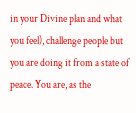in your Divine plan and what you feel), challenge people but you are doing it from a state of peace. You are, as the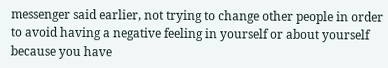messenger said earlier, not trying to change other people in order to avoid having a negative feeling in yourself or about yourself because you have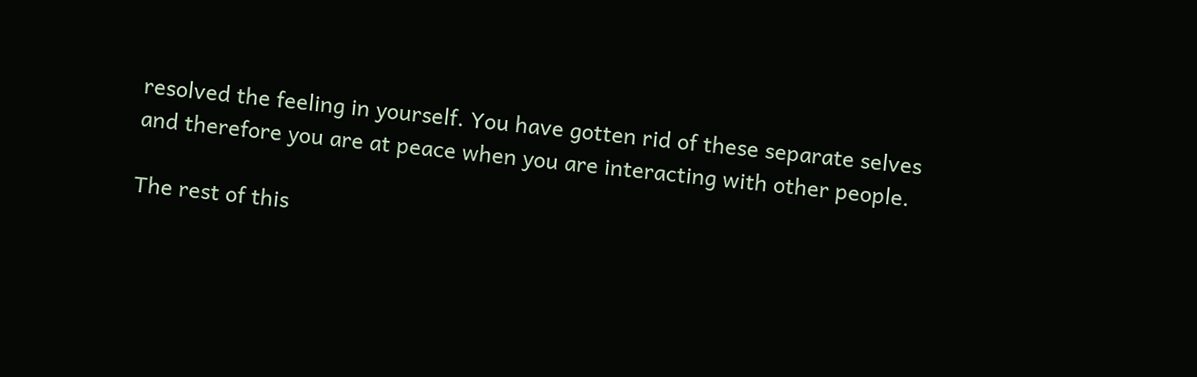resolved the feeling in yourself. You have gotten rid of these separate selves and therefore you are at peace when you are interacting with other people.

The rest of this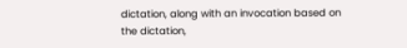dictation, along with an invocation based on the dictation,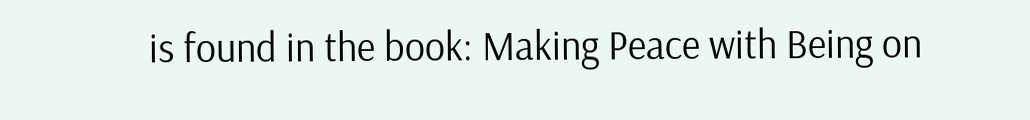is found in the book: Making Peace with Being on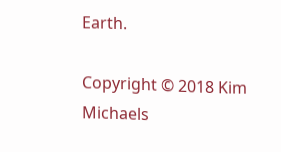Earth.

Copyright © 2018 Kim Michaels